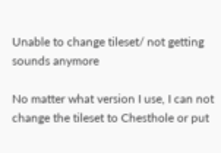Unable to change tileset/ not getting sounds anymore

No matter what version I use, I can not change the tileset to Chesthole or put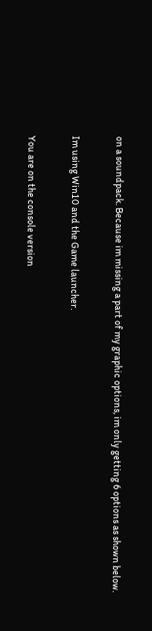on a soundpack. Because im missing a part of my graphic options, im only getting 6 options as shown below.

Im using Win10 and the Game launcher.

You are on the console version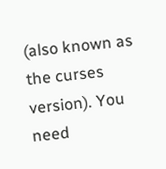(also known as the curses version). You need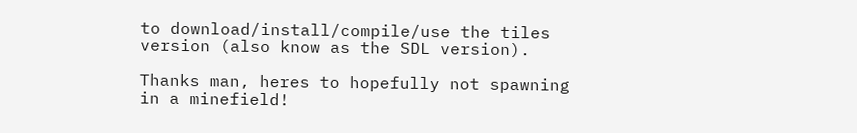to download/install/compile/use the tiles version (also know as the SDL version).

Thanks man, heres to hopefully not spawning in a minefield!